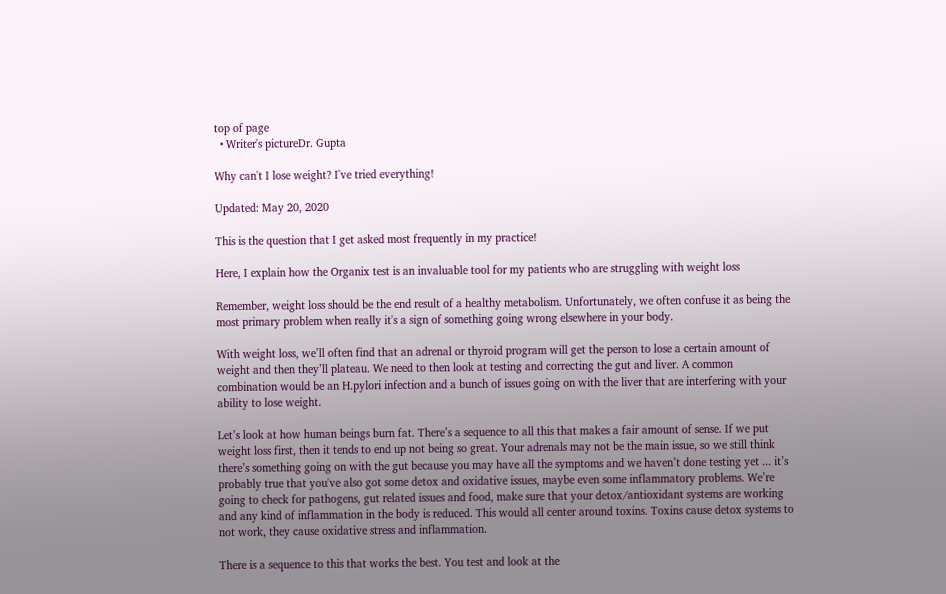top of page
  • Writer's pictureDr. Gupta

Why can't I lose weight? I've tried everything!

Updated: May 20, 2020

This is the question that I get asked most frequently in my practice!

Here, I explain how the Organix test is an invaluable tool for my patients who are struggling with weight loss

Remember, weight loss should be the end result of a healthy metabolism. Unfortunately, we often confuse it as being the most primary problem when really it's a sign of something going wrong elsewhere in your body.

With weight loss, we’ll often find that an adrenal or thyroid program will get the person to lose a certain amount of weight and then they’ll plateau. We need to then look at testing and correcting the gut and liver. A common combination would be an H.pylori infection and a bunch of issues going on with the liver that are interfering with your ability to lose weight.

Let’s look at how human beings burn fat. There’s a sequence to all this that makes a fair amount of sense. If we put weight loss first, then it tends to end up not being so great. Your adrenals may not be the main issue, so we still think there’s something going on with the gut because you may have all the symptoms and we haven’t done testing yet ... it’s probably true that you've also got some detox and oxidative issues, maybe even some inflammatory problems. We’re going to check for pathogens, gut related issues and food, make sure that your detox/antioxidant systems are working and any kind of inflammation in the body is reduced. This would all center around toxins. Toxins cause detox systems to not work, they cause oxidative stress and inflammation.

There is a sequence to this that works the best. You test and look at the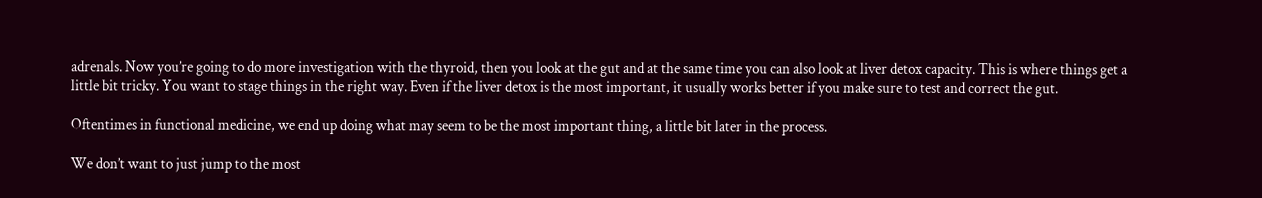adrenals. Now you’re going to do more investigation with the thyroid, then you look at the gut and at the same time you can also look at liver detox capacity. This is where things get a little bit tricky. You want to stage things in the right way. Even if the liver detox is the most important, it usually works better if you make sure to test and correct the gut.

Oftentimes in functional medicine, we end up doing what may seem to be the most important thing, a little bit later in the process.

We don’t want to just jump to the most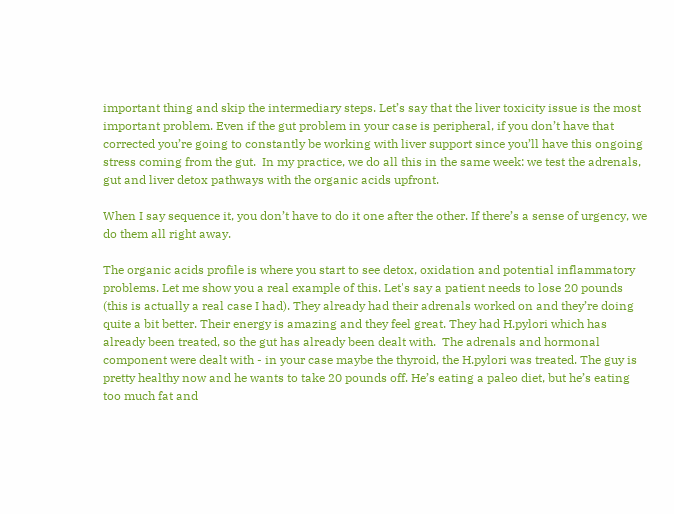important thing and skip the intermediary steps. Let’s say that the liver toxicity issue is the most important problem. Even if the gut problem in your case is peripheral, if you don’t have that corrected you’re going to constantly be working with liver support since you’ll have this ongoing stress coming from the gut.  In my practice, we do all this in the same week: we test the adrenals, gut and liver detox pathways with the organic acids upfront.

When I say sequence it, you don’t have to do it one after the other. If there’s a sense of urgency, we do them all right away.

The organic acids profile is where you start to see detox, oxidation and potential inflammatory problems. Let me show you a real example of this. Let's say a patient needs to lose 20 pounds (this is actually a real case I had). They already had their adrenals worked on and they’re doing quite a bit better. Their energy is amazing and they feel great. They had H.pylori which has already been treated, so the gut has already been dealt with.  The adrenals and hormonal component were dealt with - in your case maybe the thyroid, the H.pylori was treated. The guy is pretty healthy now and he wants to take 20 pounds off. He’s eating a paleo diet, but he’s eating too much fat and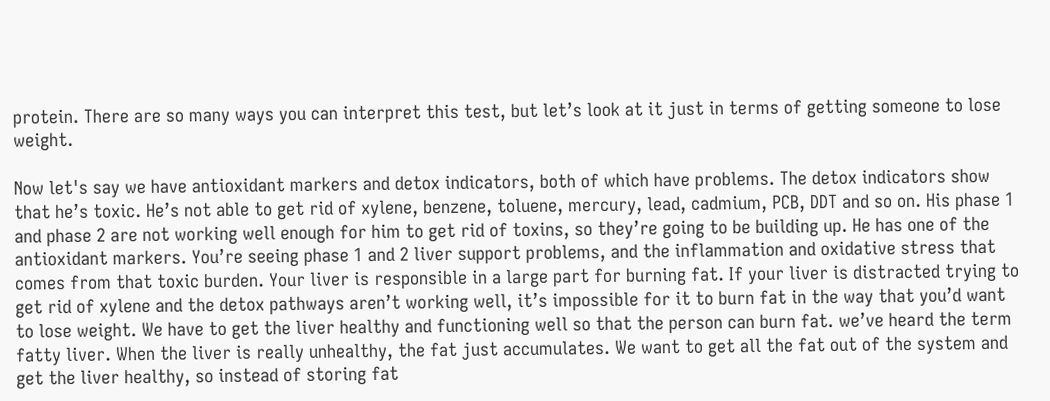protein. There are so many ways you can interpret this test, but let’s look at it just in terms of getting someone to lose weight.

Now let's say we have antioxidant markers and detox indicators, both of which have problems. The detox indicators show that he’s toxic. He’s not able to get rid of xylene, benzene, toluene, mercury, lead, cadmium, PCB, DDT and so on. His phase 1 and phase 2 are not working well enough for him to get rid of toxins, so they’re going to be building up. He has one of the antioxidant markers. You’re seeing phase 1 and 2 liver support problems, and the inflammation and oxidative stress that comes from that toxic burden. Your liver is responsible in a large part for burning fat. If your liver is distracted trying to get rid of xylene and the detox pathways aren’t working well, it’s impossible for it to burn fat in the way that you’d want to lose weight. We have to get the liver healthy and functioning well so that the person can burn fat. we’ve heard the term fatty liver. When the liver is really unhealthy, the fat just accumulates. We want to get all the fat out of the system and get the liver healthy, so instead of storing fat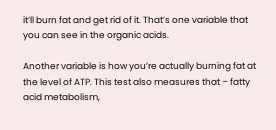it’ll burn fat and get rid of it. That’s one variable that you can see in the organic acids.

Another variable is how you’re actually burning fat at the level of ATP. This test also measures that – fatty acid metabolism,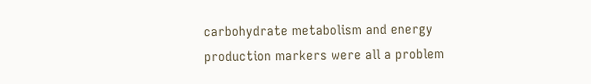carbohydrate metabolism and energy production markers were all a problem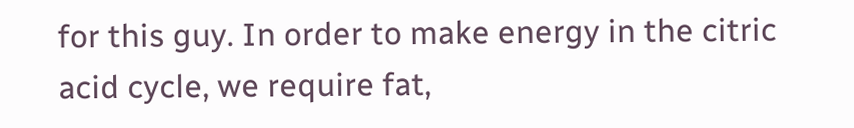for this guy. In order to make energy in the citric acid cycle, we require fat,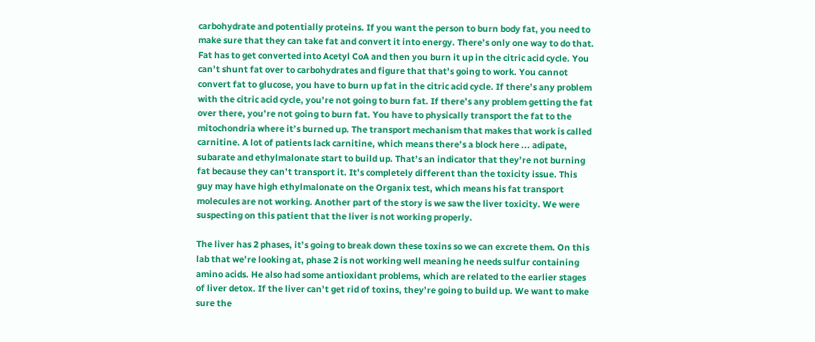carbohydrate and potentially proteins. If you want the person to burn body fat, you need to make sure that they can take fat and convert it into energy. There’s only one way to do that. Fat has to get converted into Acetyl CoA and then you burn it up in the citric acid cycle. You can’t shunt fat over to carbohydrates and figure that that’s going to work. You cannot convert fat to glucose, you have to burn up fat in the citric acid cycle. If there’s any problem with the citric acid cycle, you’re not going to burn fat. If there’s any problem getting the fat over there, you’re not going to burn fat. You have to physically transport the fat to the mitochondria where it’s burned up. The transport mechanism that makes that work is called carnitine. A lot of patients lack carnitine, which means there’s a block here ... adipate, subarate and ethylmalonate start to build up. That’s an indicator that they’re not burning fat because they can’t transport it. It’s completely different than the toxicity issue. This guy may have high ethylmalonate on the Organix test, which means his fat transport molecules are not working. Another part of the story is we saw the liver toxicity. We were suspecting on this patient that the liver is not working properly.

The liver has 2 phases, it’s going to break down these toxins so we can excrete them. On this lab that we’re looking at, phase 2 is not working well meaning he needs sulfur containing amino acids. He also had some antioxidant problems, which are related to the earlier stages of liver detox. If the liver can’t get rid of toxins, they’re going to build up. We want to make sure the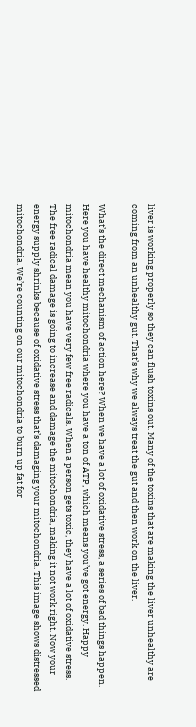liver is working properly so they can flush toxins out. Many of the toxins that are making the liver unhealthy are coming from an unhealthy gut. That’s why we always treat the gut and then work on the liver.

What’s the direct mechanism of action here? When we have a lot of oxidative stress, a series of bad things happen. Here you have healthy mitochondria where you have a ton of ATP, which means you’ve got energy. Happy mitochondria mean you have very few free radicals. When a person gets toxic, they have a lot of oxidative stress. The free radical damage is going to increase and damage the mitochondria, making it not work right. Now your energy supply shrinks because of oxidative stress that’s damaging your mitochondria. This image shows distressed mitochondria. We’re counting on our mitochondria to burn up fat for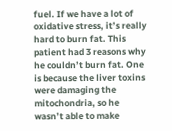fuel. If we have a lot of oxidative stress, it’s really hard to burn fat. This patient had 3 reasons why he couldn’t burn fat. One is because the liver toxins were damaging the mitochondria, so he wasn’t able to make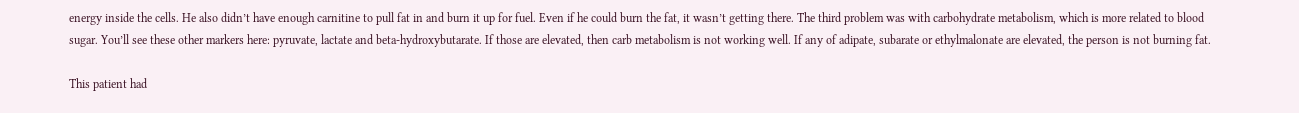energy inside the cells. He also didn’t have enough carnitine to pull fat in and burn it up for fuel. Even if he could burn the fat, it wasn’t getting there. The third problem was with carbohydrate metabolism, which is more related to blood sugar. You’ll see these other markers here: pyruvate, lactate and beta-hydroxybutarate. If those are elevated, then carb metabolism is not working well. If any of adipate, subarate or ethylmalonate are elevated, the person is not burning fat.

This patient had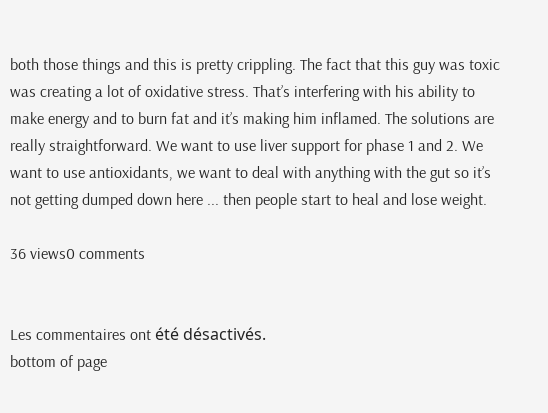both those things and this is pretty crippling. The fact that this guy was toxic was creating a lot of oxidative stress. That’s interfering with his ability to make energy and to burn fat and it’s making him inflamed. The solutions are really straightforward. We want to use liver support for phase 1 and 2. We want to use antioxidants, we want to deal with anything with the gut so it’s not getting dumped down here ... then people start to heal and lose weight.

36 views0 comments


Les commentaires ont été désactivés.
bottom of page